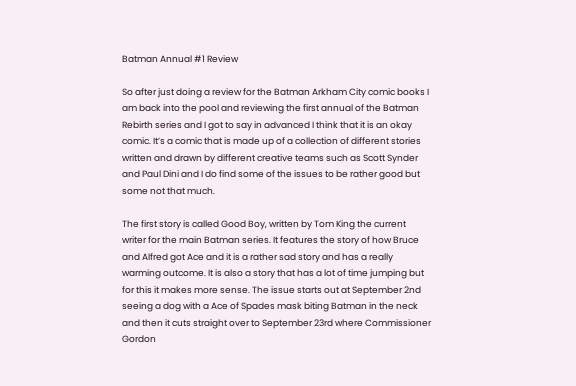Batman Annual #1 Review

So after just doing a review for the Batman Arkham City comic books I am back into the pool and reviewing the first annual of the Batman Rebirth series and I got to say in advanced I think that it is an okay comic. It’s a comic that is made up of a collection of different stories written and drawn by different creative teams such as Scott Synder and Paul Dini and I do find some of the issues to be rather good but some not that much.

The first story is called Good Boy, written by Tom King the current writer for the main Batman series. It features the story of how Bruce and Alfred got Ace and it is a rather sad story and has a really warming outcome. It is also a story that has a lot of time jumping but for this it makes more sense. The issue starts out at September 2nd seeing a dog with a Ace of Spades mask biting Batman in the neck and then it cuts straight over to September 23rd where Commissioner Gordon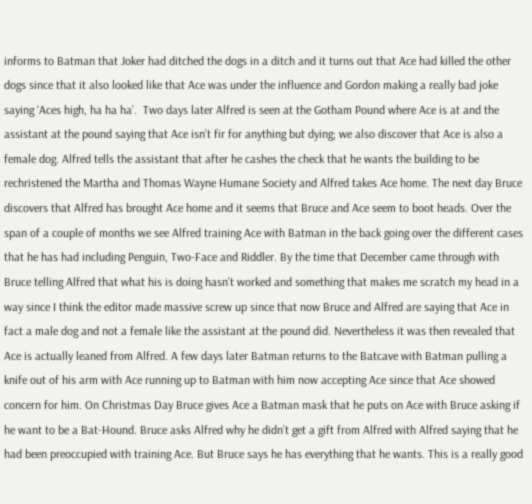informs to Batman that Joker had ditched the dogs in a ditch and it turns out that Ace had killed the other dogs since that it also looked like that Ace was under the influence and Gordon making a really bad joke saying ‘Aces high, ha ha ha’.  Two days later Alfred is seen at the Gotham Pound where Ace is at and the assistant at the pound saying that Ace isn’t fir for anything but dying; we also discover that Ace is also a female dog. Alfred tells the assistant that after he cashes the check that he wants the building to be rechristened the Martha and Thomas Wayne Humane Society and Alfred takes Ace home. The next day Bruce discovers that Alfred has brought Ace home and it seems that Bruce and Ace seem to boot heads. Over the span of a couple of months we see Alfred training Ace with Batman in the back going over the different cases that he has had including Penguin, Two-Face and Riddler. By the time that December came through with Bruce telling Alfred that what his is doing hasn’t worked and something that makes me scratch my head in a way since I think the editor made massive screw up since that now Bruce and Alfred are saying that Ace in fact a male dog and not a female like the assistant at the pound did. Nevertheless it was then revealed that Ace is actually leaned from Alfred. A few days later Batman returns to the Batcave with Batman pulling a knife out of his arm with Ace running up to Batman with him now accepting Ace since that Ace showed concern for him. On Christmas Day Bruce gives Ace a Batman mask that he puts on Ace with Bruce asking if he want to be a Bat-Hound. Bruce asks Alfred why he didn’t get a gift from Alfred with Alfred saying that he had been preoccupied with training Ace. But Bruce says he has everything that he wants. This is a really good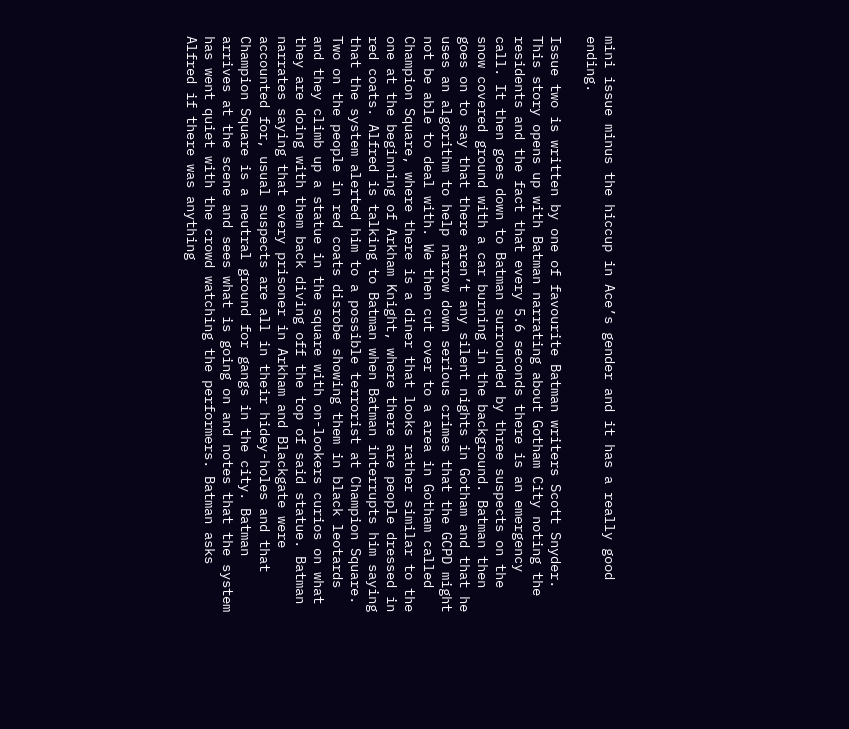mini issue minus the hiccup in Ace’s gender and it has a really good ending.

Issue two is written by one of favourite Batman writers Scott Snyder. This story opens up with Batman narrating about Gotham City noting the residents and the fact that every 5.6 seconds there is an emergency call. It then goes down to Batman surrounded by three suspects on the snow covered ground with a car burning in the background. Batman then goes on to say that there aren’t any silent nights in Gotham and that he uses an algorithm to help narrow down serious crimes that the GCPD might not be able to deal with. We then cut over to a area in Gotham called Champion Square, where there is a diner that looks rather similar to the one at the beginning of Arkham Knight, where there are people dressed in red coats. Alfred is talking to Batman when Batman interrupts him saying that the system alerted him to a possible terrorist at Champion Square. Two on the people in red coats disrobe showing them in black leotards and they climb up a statue in the square with on-lookers curios on what they are doing with them back diving off the top of said statue. Batman narrates saying that every prisoner in Arkham and Blackgate were accounted for, usual suspects are all in their hidey-holes and that Champion Square is a neutral ground for gangs in the city. Batman arrives at the scene and sees what is going on and notes that the system has went quiet with the crowd watching the performers. Batman asks Alfred if there was anything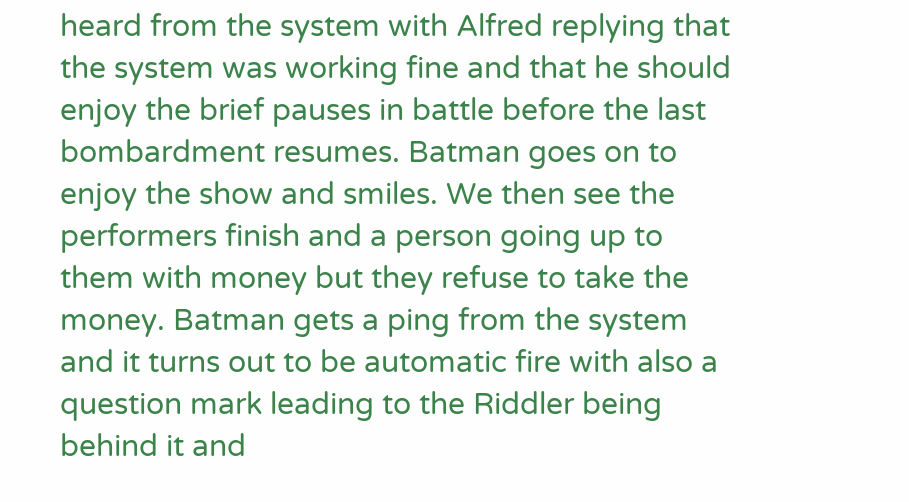heard from the system with Alfred replying that the system was working fine and that he should enjoy the brief pauses in battle before the last bombardment resumes. Batman goes on to enjoy the show and smiles. We then see the performers finish and a person going up to them with money but they refuse to take the money. Batman gets a ping from the system and it turns out to be automatic fire with also a question mark leading to the Riddler being behind it and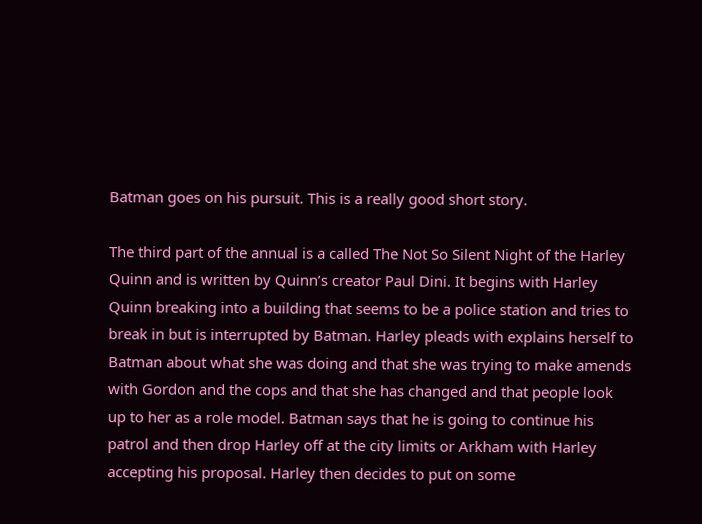Batman goes on his pursuit. This is a really good short story.

The third part of the annual is a called The Not So Silent Night of the Harley Quinn and is written by Quinn’s creator Paul Dini. It begins with Harley Quinn breaking into a building that seems to be a police station and tries to break in but is interrupted by Batman. Harley pleads with explains herself to Batman about what she was doing and that she was trying to make amends with Gordon and the cops and that she has changed and that people look up to her as a role model. Batman says that he is going to continue his patrol and then drop Harley off at the city limits or Arkham with Harley accepting his proposal. Harley then decides to put on some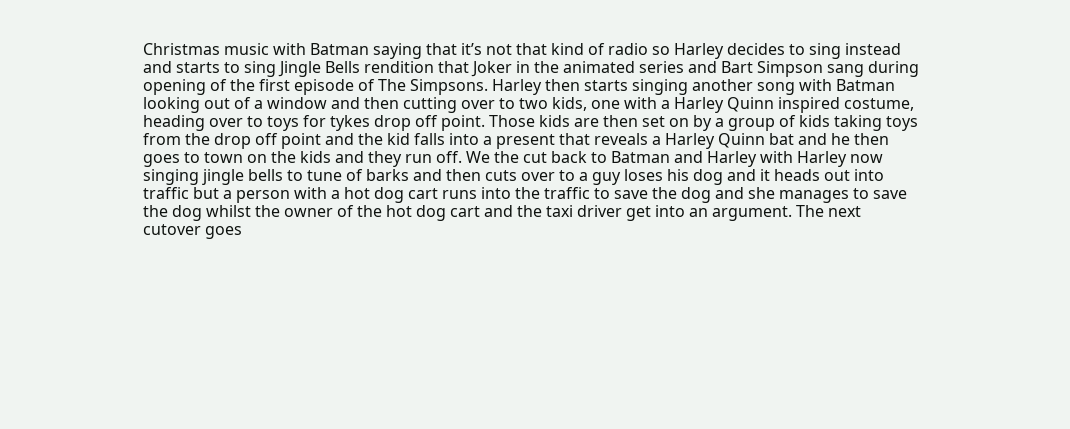Christmas music with Batman saying that it’s not that kind of radio so Harley decides to sing instead and starts to sing Jingle Bells rendition that Joker in the animated series and Bart Simpson sang during opening of the first episode of The Simpsons. Harley then starts singing another song with Batman looking out of a window and then cutting over to two kids, one with a Harley Quinn inspired costume, heading over to toys for tykes drop off point. Those kids are then set on by a group of kids taking toys from the drop off point and the kid falls into a present that reveals a Harley Quinn bat and he then goes to town on the kids and they run off. We the cut back to Batman and Harley with Harley now singing jingle bells to tune of barks and then cuts over to a guy loses his dog and it heads out into traffic but a person with a hot dog cart runs into the traffic to save the dog and she manages to save the dog whilst the owner of the hot dog cart and the taxi driver get into an argument. The next cutover goes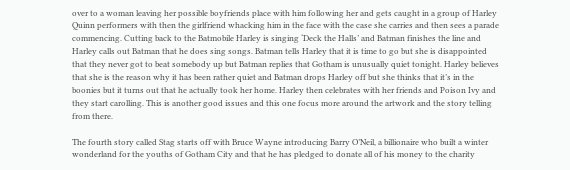over to a woman leaving her possible boyfriends place with him following her and gets caught in a group of Harley Quinn performers with then the girlfriend whacking him in the face with the case she carries and then sees a parade commencing. Cutting back to the Batmobile Harley is singing ‘Deck the Halls’ and Batman finishes the line and Harley calls out Batman that he does sing songs. Batman tells Harley that it is time to go but she is disappointed that they never got to beat somebody up but Batman replies that Gotham is unusually quiet tonight. Harley believes that she is the reason why it has been rather quiet and Batman drops Harley off but she thinks that it’s in the boonies but it turns out that he actually took her home. Harley then celebrates with her friends and Poison Ivy and they start carolling. This is another good issues and this one focus more around the artwork and the story telling from there.

The fourth story called Stag starts off with Bruce Wayne introducing Barry O’Neil, a billionaire who built a winter wonderland for the youths of Gotham City and that he has pledged to donate all of his money to the charity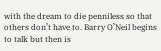with the dream to die penniless so that others don’t have to. Barry O’Neil begins to talk but then is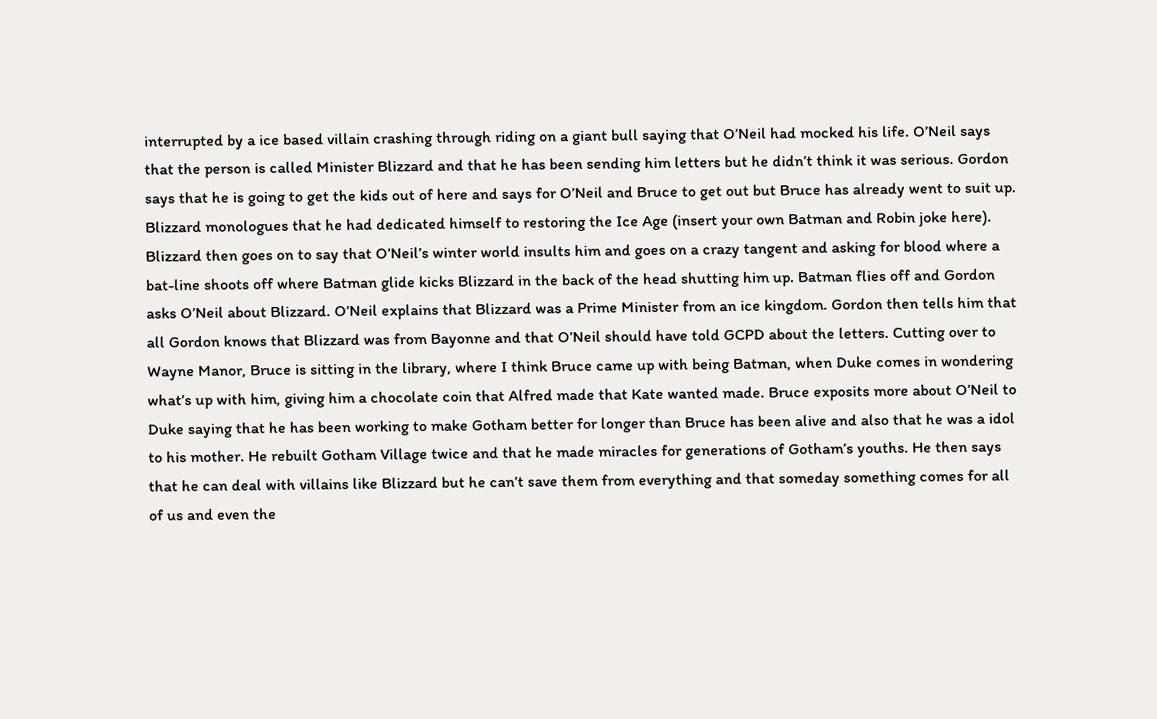interrupted by a ice based villain crashing through riding on a giant bull saying that O’Neil had mocked his life. O’Neil says that the person is called Minister Blizzard and that he has been sending him letters but he didn’t think it was serious. Gordon says that he is going to get the kids out of here and says for O’Neil and Bruce to get out but Bruce has already went to suit up. Blizzard monologues that he had dedicated himself to restoring the Ice Age (insert your own Batman and Robin joke here). Blizzard then goes on to say that O’Neil’s winter world insults him and goes on a crazy tangent and asking for blood where a bat-line shoots off where Batman glide kicks Blizzard in the back of the head shutting him up. Batman flies off and Gordon asks O’Neil about Blizzard. O’Neil explains that Blizzard was a Prime Minister from an ice kingdom. Gordon then tells him that all Gordon knows that Blizzard was from Bayonne and that O’Neil should have told GCPD about the letters. Cutting over to Wayne Manor, Bruce is sitting in the library, where I think Bruce came up with being Batman, when Duke comes in wondering what’s up with him, giving him a chocolate coin that Alfred made that Kate wanted made. Bruce exposits more about O’Neil to Duke saying that he has been working to make Gotham better for longer than Bruce has been alive and also that he was a idol to his mother. He rebuilt Gotham Village twice and that he made miracles for generations of Gotham’s youths. He then says that he can deal with villains like Blizzard but he can’t save them from everything and that someday something comes for all of us and even the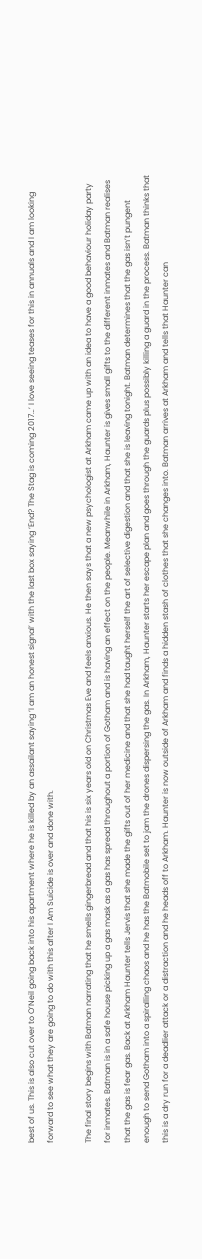best of us. This is also cut over to O’Neil going back into his apartment where he is killed by an assailant saying ‘I am an honest signal’ with the last box saying ‘End? The Stag is coming 2017…’ I love seeing teases for this in annuals and I am looking forward to see what they are going to do with this after I Am Suicide is over and done with.

The final story begins with Batman narrating that he smells gingerbread and that his is six years old on Christmas Eve and feels anxious. He then says that a new psychologist at Arkham came up with an idea to have a good behaviour holiday party for inmates. Batman is in a safe house picking up a gas mask as a gas has spread throughout a portion of Gotham and is having an effect on the people. Meanwhile in Arkham, Haunter is gives small gifts to the different inmates and Batman realises that the gas is fear gas. Back at Arkham Haunter tells Jervis that she made the gifts out of her medicine and that she had taught herself the art of selective digestion and that she is leaving tonight. Batman determines that the gas isn’t pungent enough to send Gotham into a spiralling chaos and he has the Batmobile set to jam the drones dispersing the gas. In Arkham, Haunter starts her escape plan and goes through the guards plus possibly killing a guard in the process. Batman thinks that this is a dry run for a deadlier attack or a distraction and he heads off to Arkham. Haunter is now outside of Arkham and finds a hidden stash of clothes that she changes into. Batman arrives at Arkham and tells that Haunter can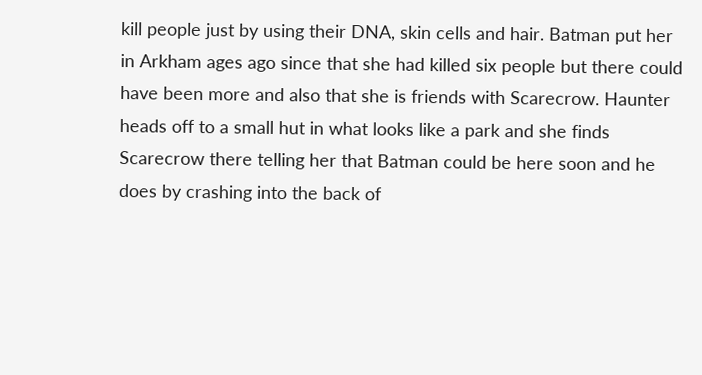kill people just by using their DNA, skin cells and hair. Batman put her in Arkham ages ago since that she had killed six people but there could have been more and also that she is friends with Scarecrow. Haunter heads off to a small hut in what looks like a park and she finds Scarecrow there telling her that Batman could be here soon and he does by crashing into the back of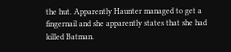the hut. Apparently Haunter managed to get a fingernail and she apparently states that she had killed Batman.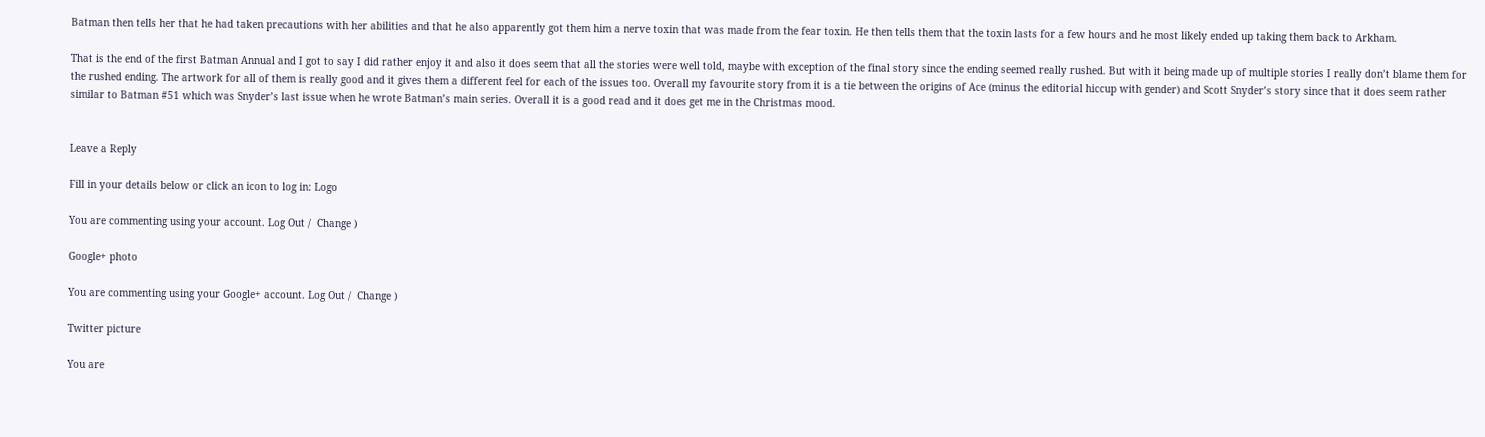Batman then tells her that he had taken precautions with her abilities and that he also apparently got them him a nerve toxin that was made from the fear toxin. He then tells them that the toxin lasts for a few hours and he most likely ended up taking them back to Arkham.

That is the end of the first Batman Annual and I got to say I did rather enjoy it and also it does seem that all the stories were well told, maybe with exception of the final story since the ending seemed really rushed. But with it being made up of multiple stories I really don’t blame them for the rushed ending. The artwork for all of them is really good and it gives them a different feel for each of the issues too. Overall my favourite story from it is a tie between the origins of Ace (minus the editorial hiccup with gender) and Scott Snyder’s story since that it does seem rather similar to Batman #51 which was Snyder’s last issue when he wrote Batman’s main series. Overall it is a good read and it does get me in the Christmas mood.


Leave a Reply

Fill in your details below or click an icon to log in: Logo

You are commenting using your account. Log Out /  Change )

Google+ photo

You are commenting using your Google+ account. Log Out /  Change )

Twitter picture

You are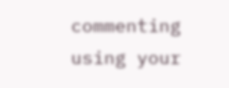commenting using your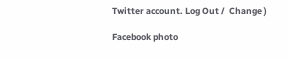Twitter account. Log Out /  Change )

Facebook photo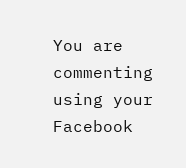You are commenting using your Facebook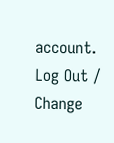account. Log Out /  Change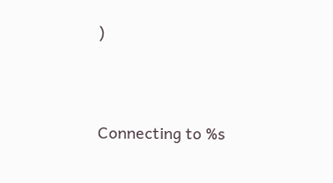)


Connecting to %s